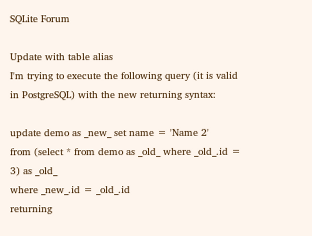SQLite Forum

Update with table alias
I'm trying to execute the following query (it is valid in PostgreSQL) with the new returning syntax:

update demo as _new_ set name = 'Name 2'
from (select * from demo as _old_ where _old_.id = 3) as _old_
where _new_.id = _old_.id
returning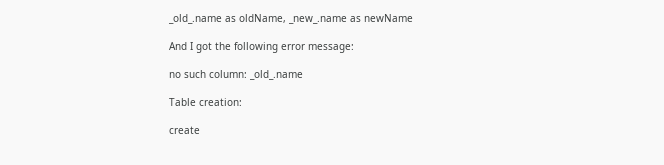_old_.name as oldName, _new_.name as newName

And I got the following error message:

no such column: _old_.name

Table creation:

create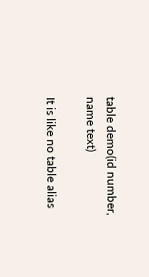table demo(id number, name text)

It is like no table alias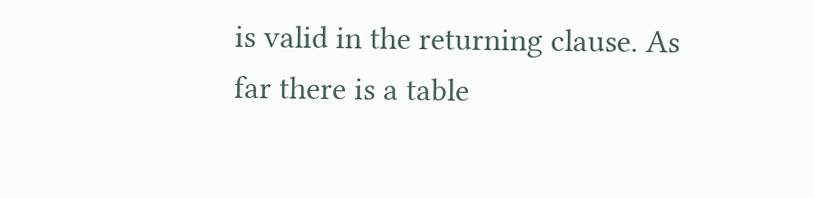is valid in the returning clause. As far there is a table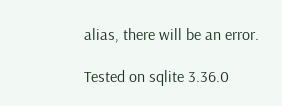alias, there will be an error.

Tested on sqlite 3.36.0